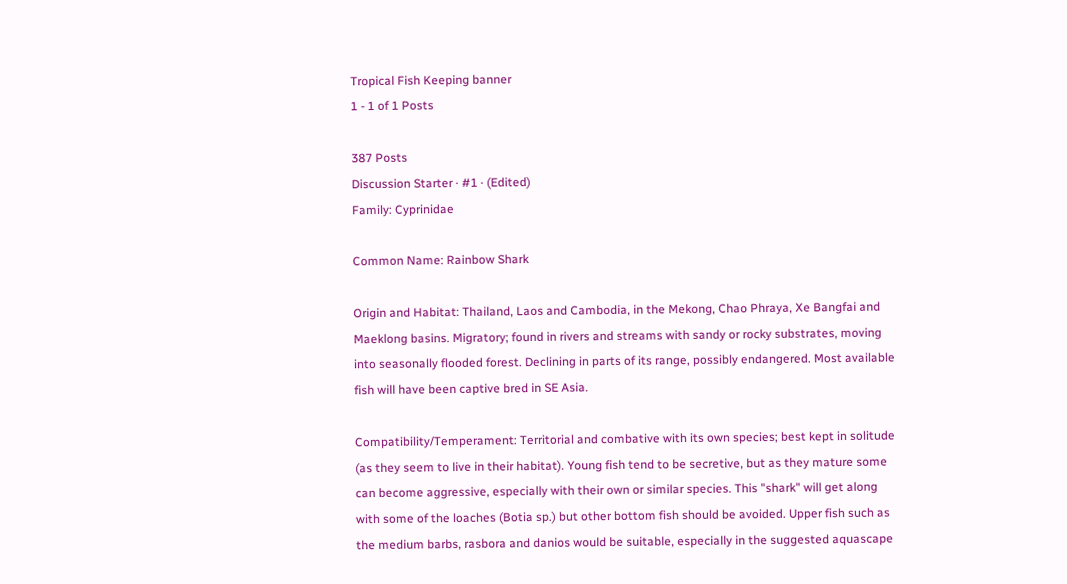Tropical Fish Keeping banner
1 - 1 of 1 Posts

387 Posts
Discussion Starter · #1 · (Edited)
Family: Cyprinidae

Common Name: Rainbow Shark

Origin and Habitat: Thailand, Laos and Cambodia, in the Mekong, Chao Phraya, Xe Bangfai and Maeklong basins. Migratory; found in rivers and streams with sandy or rocky substrates, moving into seasonally flooded forest. Declining in parts of its range, possibly endangered. Most available fish will have been captive bred in SE Asia.

Compatibility/Temperament: Territorial and combative with its own species; best kept in solitude (as they seem to live in their habitat). Young fish tend to be secretive, but as they mature some can become aggressive, especially with their own or similar species. This "shark" will get along with some of the loaches (Botia sp.) but other bottom fish should be avoided. Upper fish such as the medium barbs, rasbora and danios would be suitable, especially in the suggested aquascape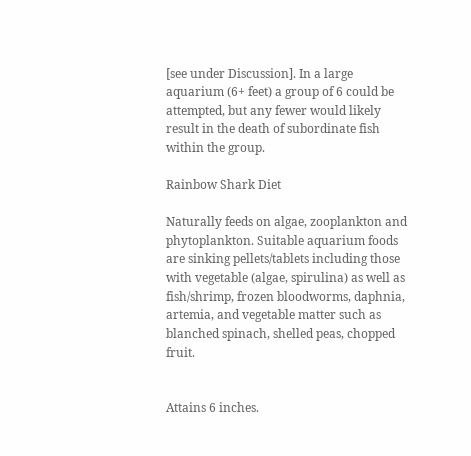[see under Discussion]. In a large aquarium (6+ feet) a group of 6 could be attempted, but any fewer would likely result in the death of subordinate fish within the group.

Rainbow Shark Diet

Naturally feeds on algae, zooplankton and phytoplankton. Suitable aquarium foods are sinking pellets/tablets including those with vegetable (algae, spirulina) as well as fish/shrimp, frozen bloodworms, daphnia, artemia, and vegetable matter such as blanched spinach, shelled peas, chopped fruit.


Attains 6 inches.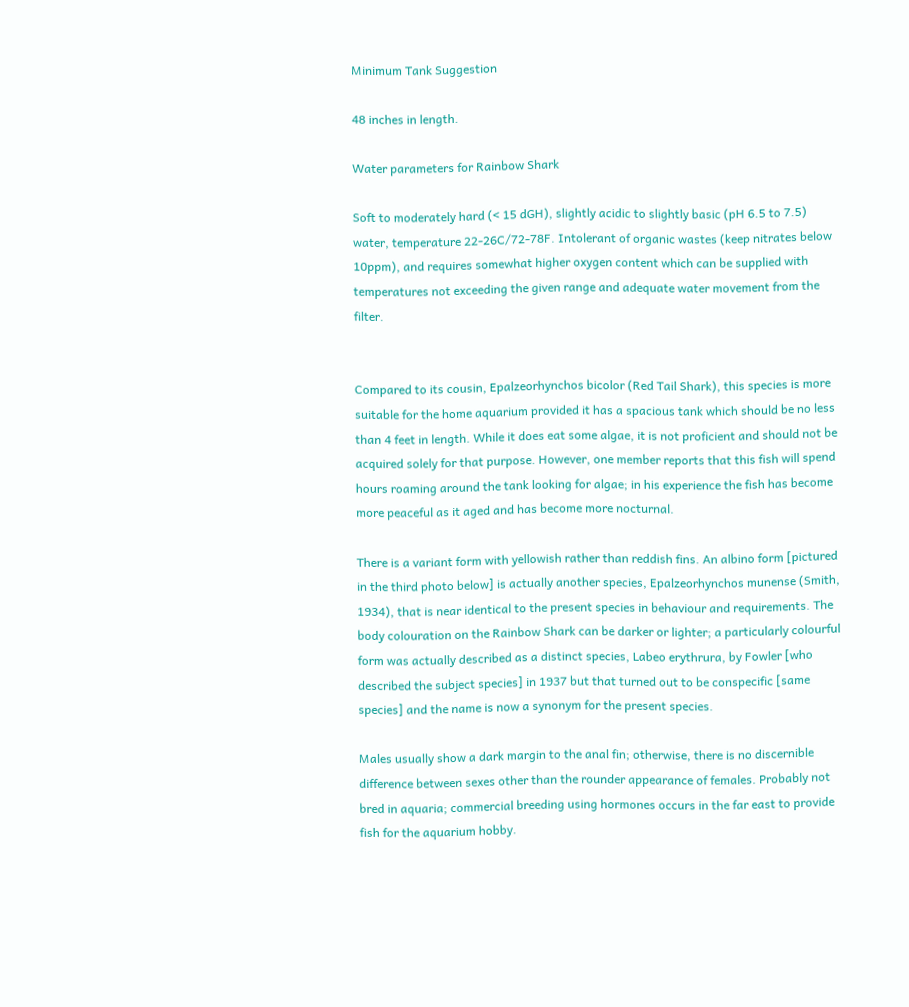Minimum Tank Suggestion

48 inches in length.

Water parameters for Rainbow Shark

Soft to moderately hard (< 15 dGH), slightly acidic to slightly basic (pH 6.5 to 7.5) water, temperature 22-26C/72-78F. Intolerant of organic wastes (keep nitrates below 10ppm), and requires somewhat higher oxygen content which can be supplied with temperatures not exceeding the given range and adequate water movement from the filter.


Compared to its cousin, Epalzeorhynchos bicolor (Red Tail Shark), this species is more suitable for the home aquarium provided it has a spacious tank which should be no less than 4 feet in length. While it does eat some algae, it is not proficient and should not be acquired solely for that purpose. However, one member reports that this fish will spend hours roaming around the tank looking for algae; in his experience the fish has become more peaceful as it aged and has become more nocturnal.

There is a variant form with yellowish rather than reddish fins. An albino form [pictured in the third photo below] is actually another species, Epalzeorhynchos munense (Smith, 1934), that is near identical to the present species in behaviour and requirements. The body colouration on the Rainbow Shark can be darker or lighter; a particularly colourful form was actually described as a distinct species, Labeo erythrura, by Fowler [who described the subject species] in 1937 but that turned out to be conspecific [same species] and the name is now a synonym for the present species.

Males usually show a dark margin to the anal fin; otherwise, there is no discernible difference between sexes other than the rounder appearance of females. Probably not bred in aquaria; commercial breeding using hormones occurs in the far east to provide fish for the aquarium hobby.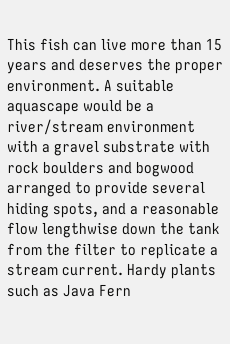This fish can live more than 15 years and deserves the proper environment. A suitable aquascape would be a river/stream environment with a gravel substrate with rock boulders and bogwood arranged to provide several hiding spots, and a reasonable flow lengthwise down the tank from the filter to replicate a stream current. Hardy plants such as Java Fern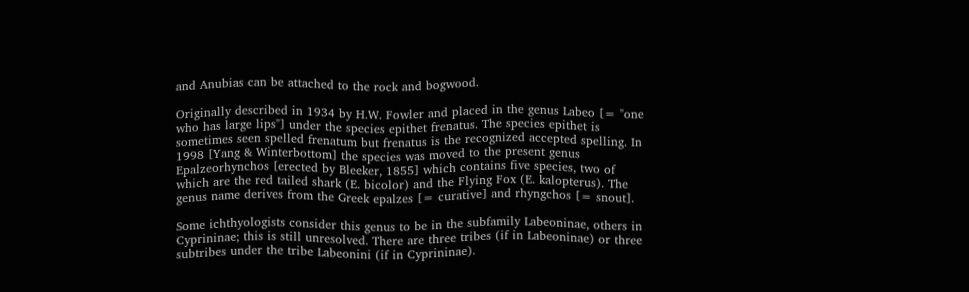and Anubias can be attached to the rock and bogwood.

Originally described in 1934 by H.W. Fowler and placed in the genus Labeo [= "one who has large lips"] under the species epithet frenatus. The species epithet is sometimes seen spelled frenatum but frenatus is the recognized accepted spelling. In 1998 [Yang & Winterbottom] the species was moved to the present genus Epalzeorhynchos [erected by Bleeker, 1855] which contains five species, two of which are the red tailed shark (E. bicolor) and the Flying Fox (E. kalopterus). The genus name derives from the Greek epalzes [= curative] and rhyngchos [= snout].

Some ichthyologists consider this genus to be in the subfamily Labeoninae, others in Cyprininae; this is still unresolved. There are three tribes (if in Labeoninae) or three subtribes under the tribe Labeonini (if in Cyprininae).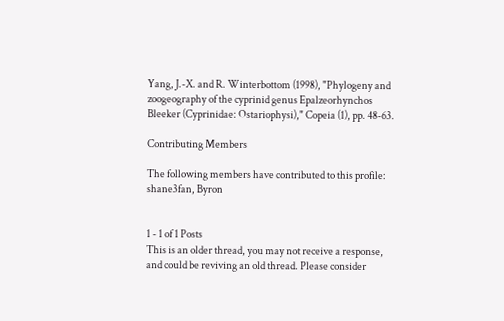Yang, J.-X. and R. Winterbottom (1998), "Phylogeny and zoogeography of the cyprinid genus Epalzeorhynchos Bleeker (Cyprinidae: Ostariophysi)," Copeia (1), pp. 48-63.

Contributing Members

The following members have contributed to this profile: shane3fan, Byron


1 - 1 of 1 Posts
This is an older thread, you may not receive a response, and could be reviving an old thread. Please consider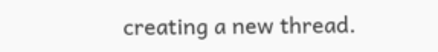creating a new thread.